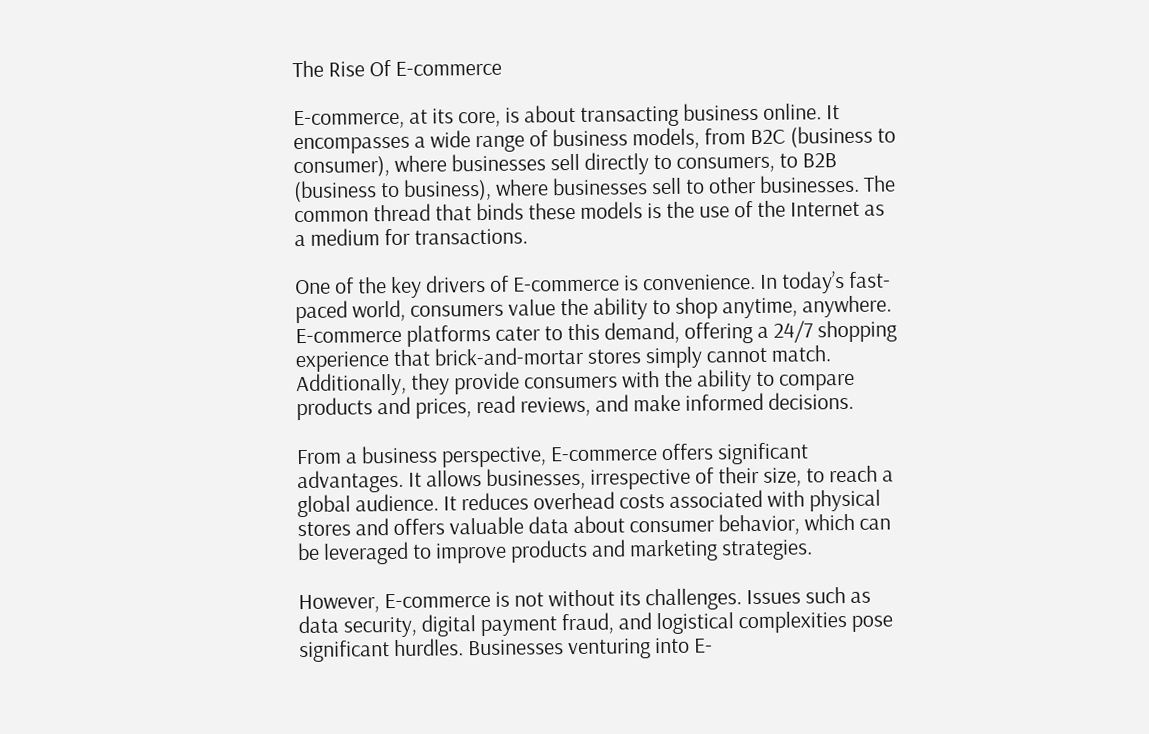The Rise Of E-commerce

E-commerce, at its core, is about transacting business online. It encompasses a wide range of business models, from B2C (business to consumer), where businesses sell directly to consumers, to B2B (business to business), where businesses sell to other businesses. The common thread that binds these models is the use of the Internet as a medium for transactions.

One of the key drivers of E-commerce is convenience. In today’s fast-paced world, consumers value the ability to shop anytime, anywhere. E-commerce platforms cater to this demand, offering a 24/7 shopping experience that brick-and-mortar stores simply cannot match. Additionally, they provide consumers with the ability to compare products and prices, read reviews, and make informed decisions.

From a business perspective, E-commerce offers significant advantages. It allows businesses, irrespective of their size, to reach a global audience. It reduces overhead costs associated with physical stores and offers valuable data about consumer behavior, which can be leveraged to improve products and marketing strategies.

However, E-commerce is not without its challenges. Issues such as data security, digital payment fraud, and logistical complexities pose significant hurdles. Businesses venturing into E-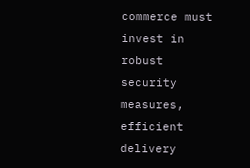commerce must invest in robust security measures, efficient delivery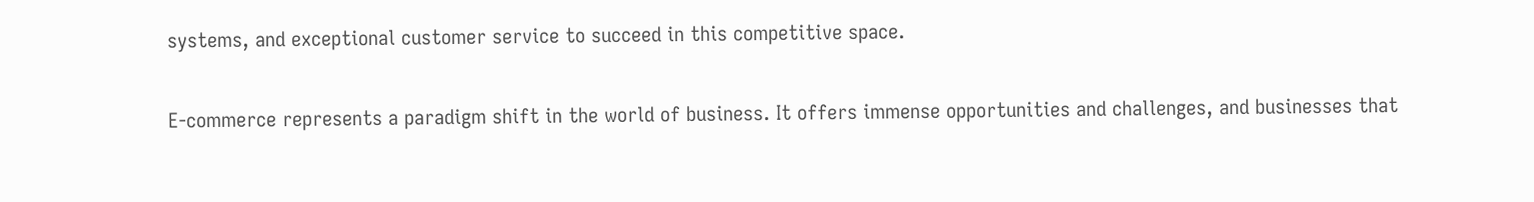systems, and exceptional customer service to succeed in this competitive space.

E-commerce represents a paradigm shift in the world of business. It offers immense opportunities and challenges, and businesses that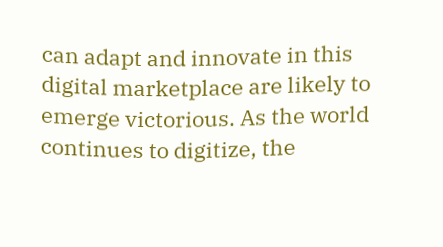can adapt and innovate in this digital marketplace are likely to emerge victorious. As the world continues to digitize, the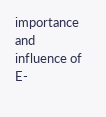importance and influence of E-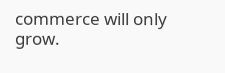commerce will only grow.